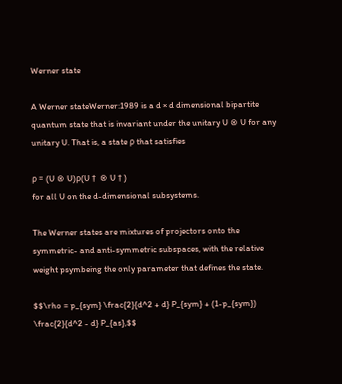Werner state

A Werner stateWerner:1989 is a d × d dimensional bipartite quantum state that is invariant under the unitary U ⊗ U for any unitary U. That is, a state ρ that satisfies

ρ = (U ⊗ U)ρ(U †  ⊗ U † )
for all U on the d-dimensional subsystems.

The Werner states are mixtures of projectors onto the symmetric- and anti-symmetric subspaces, with the relative weight psymbeing the only parameter that defines the state.

$$\rho = p_{sym} \frac{2}{d^2 + d} P_{sym} + (1-p_{sym}) \frac{2}{d^2 - d} P_{as},$$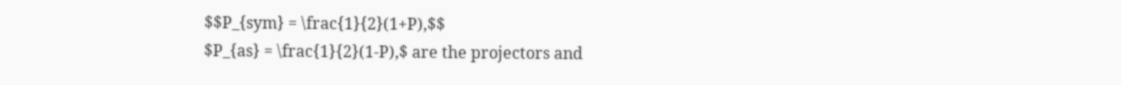$$P_{sym} = \frac{1}{2}(1+P),$$
$P_{as} = \frac{1}{2}(1-P),$ are the projectors and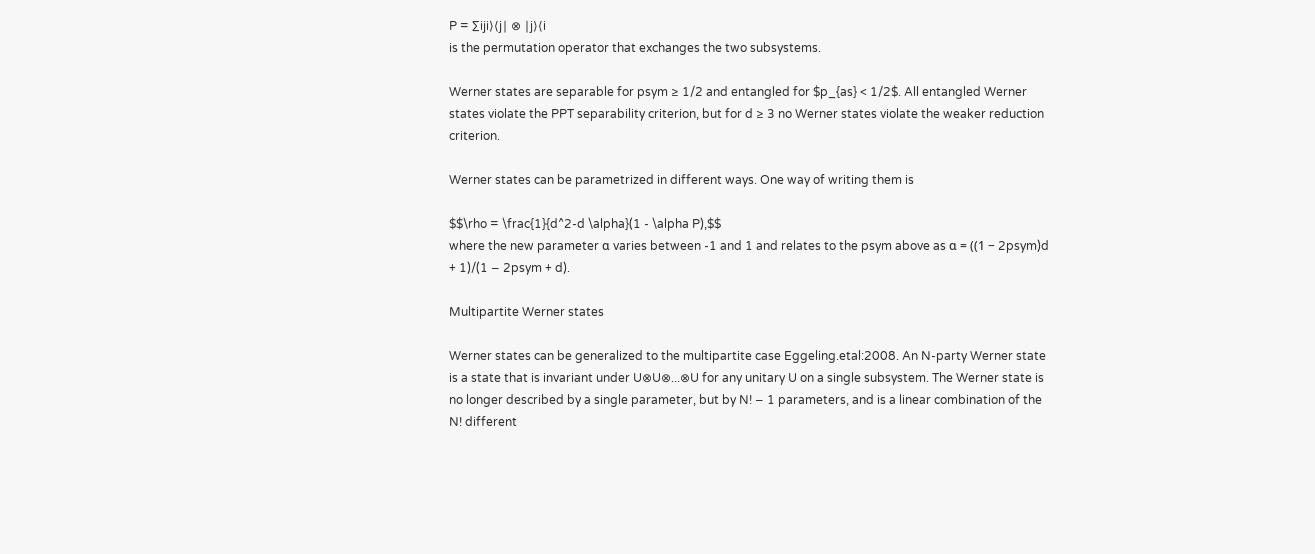P = ∑iji⟩⟨j∣ ⊗ ∣j⟩⟨i
is the permutation operator that exchanges the two subsystems.

Werner states are separable for psym ≥ 1/2 and entangled for $p_{as} < 1/2$. All entangled Werner states violate the PPT separability criterion, but for d ≥ 3 no Werner states violate the weaker reduction criterion.

Werner states can be parametrized in different ways. One way of writing them is

$$\rho = \frac{1}{d^2-d \alpha}(1 - \alpha P),$$
where the new parameter α varies between -1 and 1 and relates to the psym above as α = ((1 − 2psym)d + 1)/(1 − 2psym + d).

Multipartite Werner states

Werner states can be generalized to the multipartite case Eggeling.etal:2008. An N-party Werner state is a state that is invariant under U⊗U⊗...⊗U for any unitary U on a single subsystem. The Werner state is no longer described by a single parameter, but by N! − 1 parameters, and is a linear combination of the N! different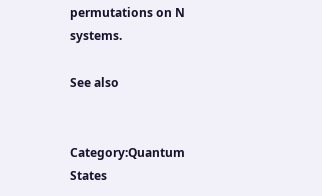permutations on N systems.

See also


Category:Quantum States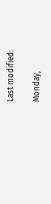Last modified:

Monday,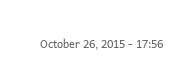October 26, 2015 - 17:56